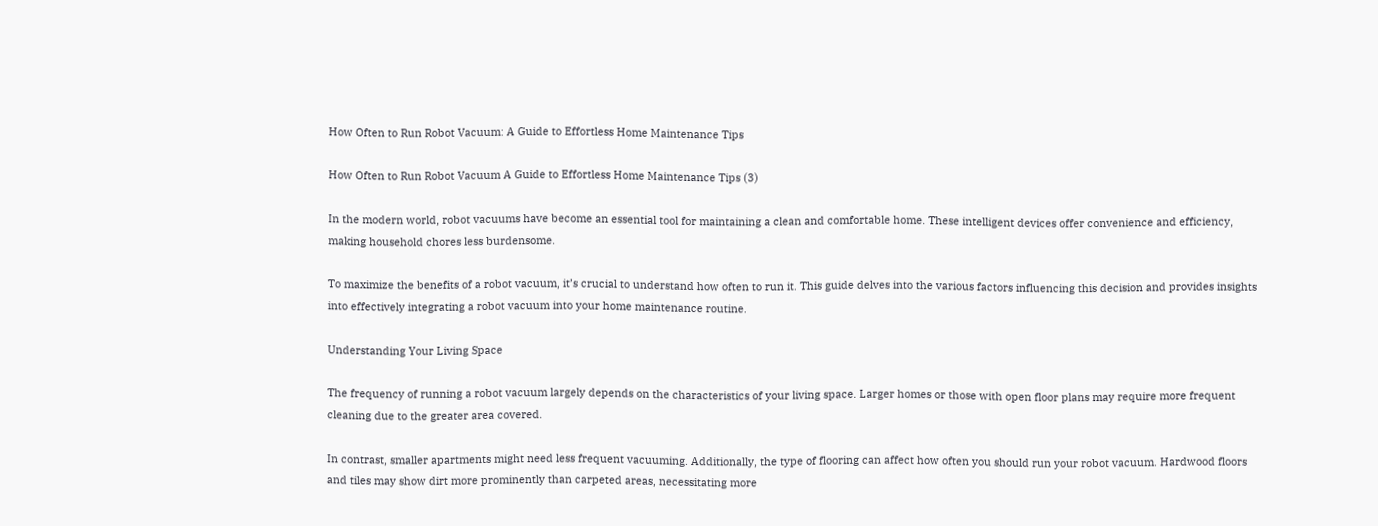How Often to Run Robot Vacuum: A Guide to Effortless Home Maintenance Tips

How Often to Run Robot Vacuum A Guide to Effortless Home Maintenance Tips (3)

In the modern world, robot vacuums have become an essential tool for maintaining a clean and comfortable home. These intelligent devices offer convenience and efficiency, making household chores less burdensome.

To maximize the benefits of a robot vacuum, it’s crucial to understand how often to run it. This guide delves into the various factors influencing this decision and provides insights into effectively integrating a robot vacuum into your home maintenance routine.

Understanding Your Living Space

The frequency of running a robot vacuum largely depends on the characteristics of your living space. Larger homes or those with open floor plans may require more frequent cleaning due to the greater area covered.

In contrast, smaller apartments might need less frequent vacuuming. Additionally, the type of flooring can affect how often you should run your robot vacuum. Hardwood floors and tiles may show dirt more prominently than carpeted areas, necessitating more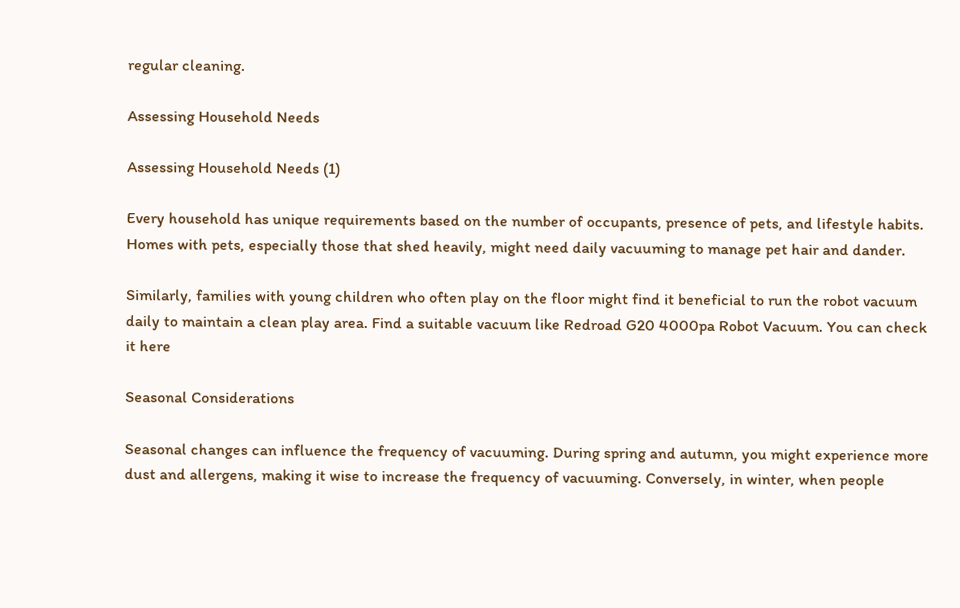regular cleaning.

Assessing Household Needs

Assessing Household Needs (1)

Every household has unique requirements based on the number of occupants, presence of pets, and lifestyle habits. Homes with pets, especially those that shed heavily, might need daily vacuuming to manage pet hair and dander.

Similarly, families with young children who often play on the floor might find it beneficial to run the robot vacuum daily to maintain a clean play area. Find a suitable vacuum like Redroad G20 4000pa Robot Vacuum. You can check it here

Seasonal Considerations

Seasonal changes can influence the frequency of vacuuming. During spring and autumn, you might experience more dust and allergens, making it wise to increase the frequency of vacuuming. Conversely, in winter, when people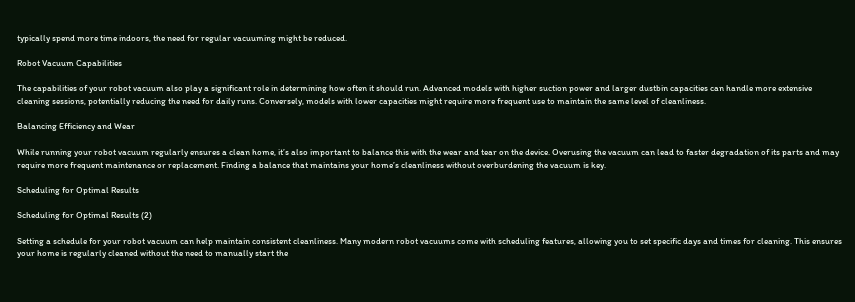typically spend more time indoors, the need for regular vacuuming might be reduced.

Robot Vacuum Capabilities

The capabilities of your robot vacuum also play a significant role in determining how often it should run. Advanced models with higher suction power and larger dustbin capacities can handle more extensive cleaning sessions, potentially reducing the need for daily runs. Conversely, models with lower capacities might require more frequent use to maintain the same level of cleanliness.

Balancing Efficiency and Wear

While running your robot vacuum regularly ensures a clean home, it’s also important to balance this with the wear and tear on the device. Overusing the vacuum can lead to faster degradation of its parts and may require more frequent maintenance or replacement. Finding a balance that maintains your home’s cleanliness without overburdening the vacuum is key.

Scheduling for Optimal Results

Scheduling for Optimal Results (2)

Setting a schedule for your robot vacuum can help maintain consistent cleanliness. Many modern robot vacuums come with scheduling features, allowing you to set specific days and times for cleaning. This ensures your home is regularly cleaned without the need to manually start the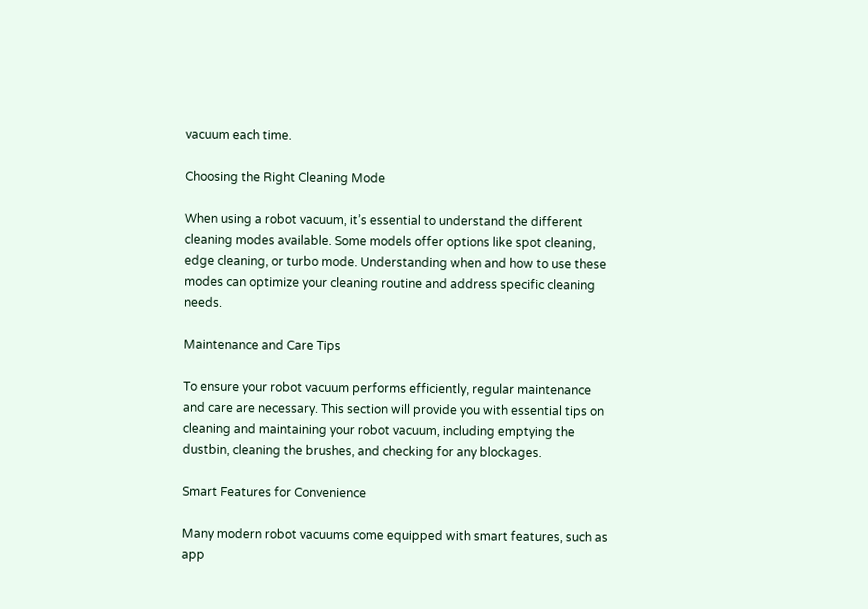vacuum each time.

Choosing the Right Cleaning Mode

When using a robot vacuum, it’s essential to understand the different cleaning modes available. Some models offer options like spot cleaning, edge cleaning, or turbo mode. Understanding when and how to use these modes can optimize your cleaning routine and address specific cleaning needs.

Maintenance and Care Tips

To ensure your robot vacuum performs efficiently, regular maintenance and care are necessary. This section will provide you with essential tips on cleaning and maintaining your robot vacuum, including emptying the dustbin, cleaning the brushes, and checking for any blockages.

Smart Features for Convenience

Many modern robot vacuums come equipped with smart features, such as app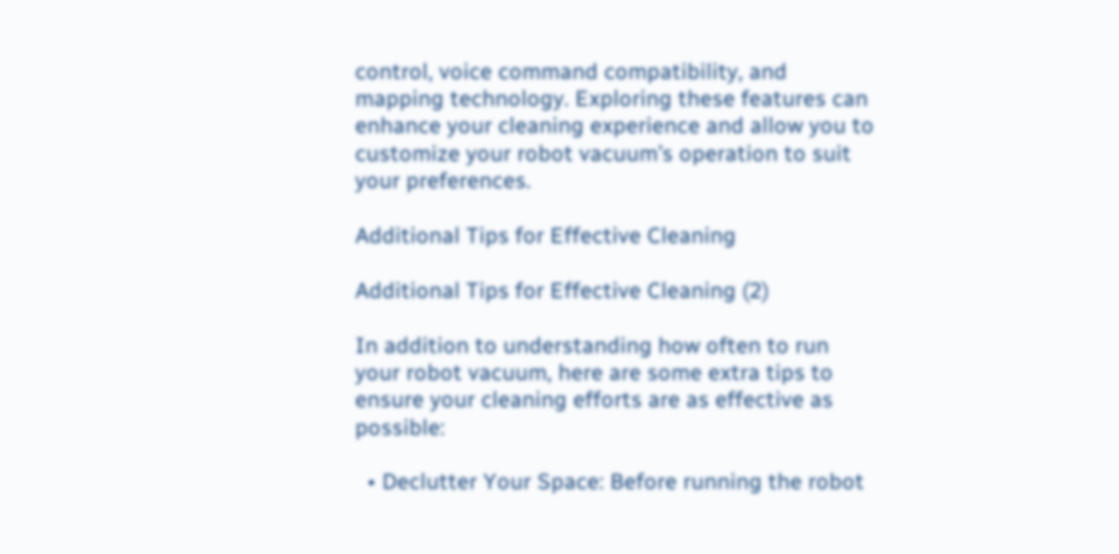control, voice command compatibility, and mapping technology. Exploring these features can enhance your cleaning experience and allow you to customize your robot vacuum’s operation to suit your preferences.

Additional Tips for Effective Cleaning

Additional Tips for Effective Cleaning (2)

In addition to understanding how often to run your robot vacuum, here are some extra tips to ensure your cleaning efforts are as effective as possible:

  • Declutter Your Space: Before running the robot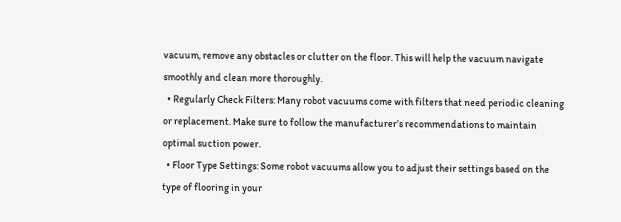vacuum, remove any obstacles or clutter on the floor. This will help the vacuum navigate smoothly and clean more thoroughly.
  • Regularly Check Filters: Many robot vacuums come with filters that need periodic cleaning or replacement. Make sure to follow the manufacturer’s recommendations to maintain optimal suction power.
  • Floor Type Settings: Some robot vacuums allow you to adjust their settings based on the type of flooring in your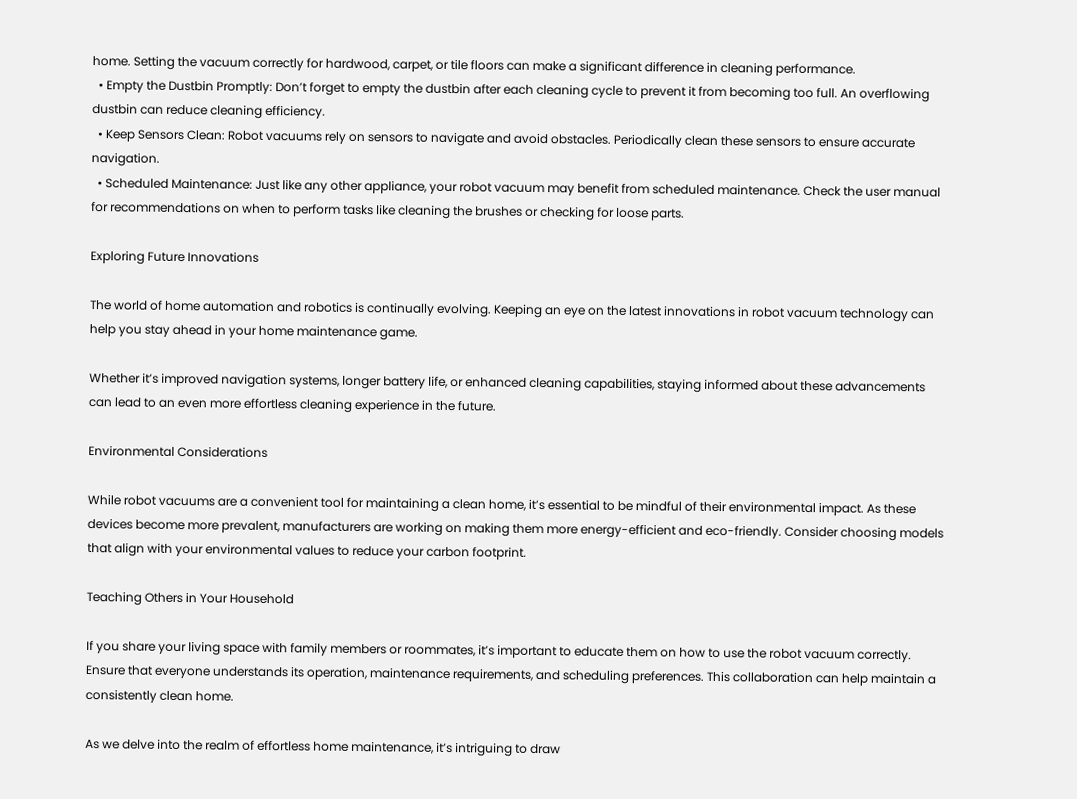home. Setting the vacuum correctly for hardwood, carpet, or tile floors can make a significant difference in cleaning performance.
  • Empty the Dustbin Promptly: Don’t forget to empty the dustbin after each cleaning cycle to prevent it from becoming too full. An overflowing dustbin can reduce cleaning efficiency.
  • Keep Sensors Clean: Robot vacuums rely on sensors to navigate and avoid obstacles. Periodically clean these sensors to ensure accurate navigation.
  • Scheduled Maintenance: Just like any other appliance, your robot vacuum may benefit from scheduled maintenance. Check the user manual for recommendations on when to perform tasks like cleaning the brushes or checking for loose parts.

Exploring Future Innovations

The world of home automation and robotics is continually evolving. Keeping an eye on the latest innovations in robot vacuum technology can help you stay ahead in your home maintenance game.

Whether it’s improved navigation systems, longer battery life, or enhanced cleaning capabilities, staying informed about these advancements can lead to an even more effortless cleaning experience in the future.

Environmental Considerations

While robot vacuums are a convenient tool for maintaining a clean home, it’s essential to be mindful of their environmental impact. As these devices become more prevalent, manufacturers are working on making them more energy-efficient and eco-friendly. Consider choosing models that align with your environmental values to reduce your carbon footprint.

Teaching Others in Your Household

If you share your living space with family members or roommates, it’s important to educate them on how to use the robot vacuum correctly. Ensure that everyone understands its operation, maintenance requirements, and scheduling preferences. This collaboration can help maintain a consistently clean home.

As we delve into the realm of effortless home maintenance, it’s intriguing to draw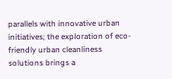parallels with innovative urban initiatives; the exploration of eco-friendly urban cleanliness solutions brings a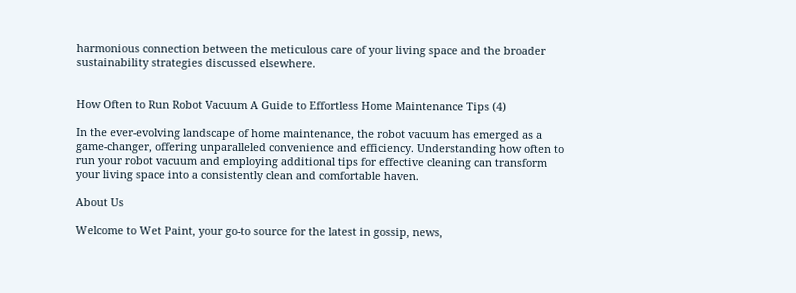harmonious connection between the meticulous care of your living space and the broader sustainability strategies discussed elsewhere.


How Often to Run Robot Vacuum A Guide to Effortless Home Maintenance Tips (4)

In the ever-evolving landscape of home maintenance, the robot vacuum has emerged as a game-changer, offering unparalleled convenience and efficiency. Understanding how often to run your robot vacuum and employing additional tips for effective cleaning can transform your living space into a consistently clean and comfortable haven.

About Us

Welcome to Wet Paint, your go-to source for the latest in gossip, news,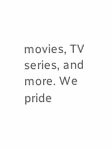movies, TV series, and more. We pride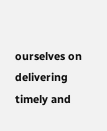ourselves on delivering timely and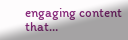engaging content that…